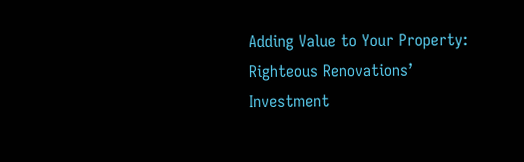Adding Value to Your Property: Righteous Renovations’ Investment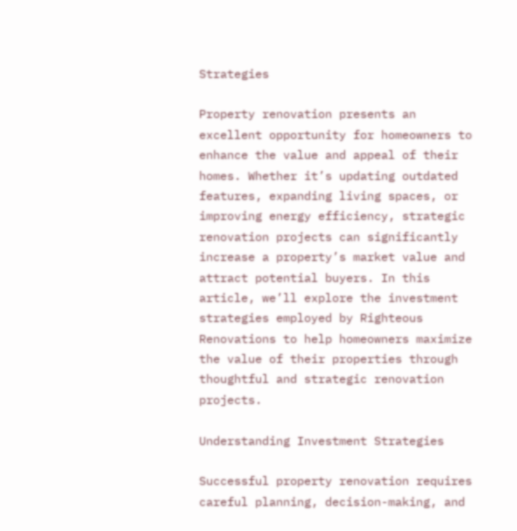Strategies

Property renovation presents an excellent opportunity for homeowners to enhance the value and appeal of their homes. Whether it’s updating outdated features, expanding living spaces, or improving energy efficiency, strategic renovation projects can significantly increase a property’s market value and attract potential buyers. In this article, we’ll explore the investment strategies employed by Righteous Renovations to help homeowners maximize the value of their properties through thoughtful and strategic renovation projects.

Understanding Investment Strategies

Successful property renovation requires careful planning, decision-making, and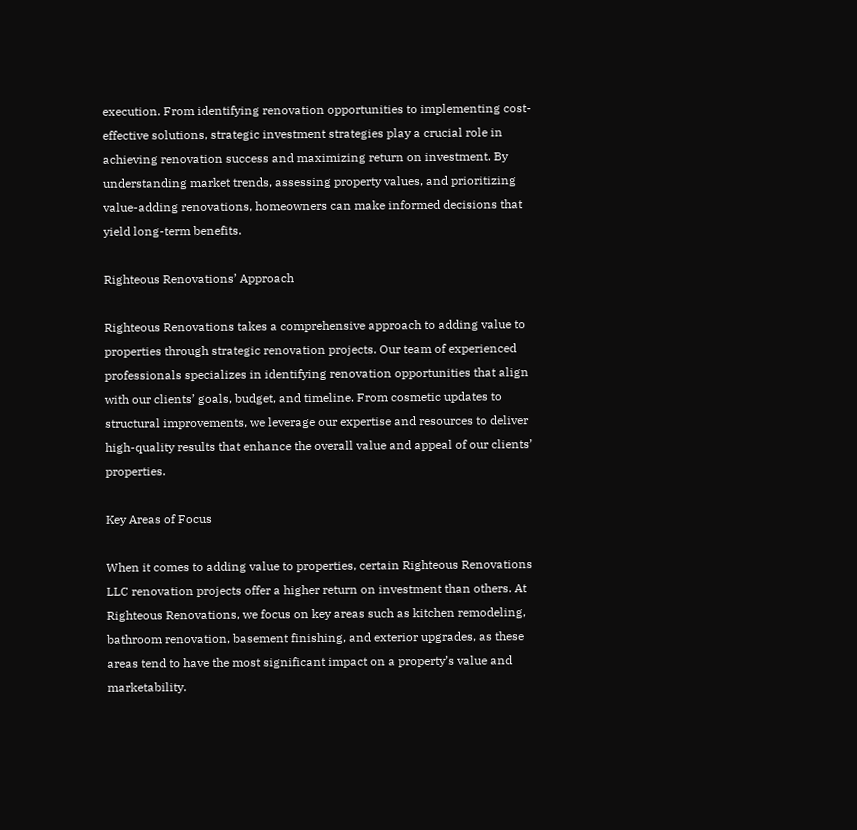execution. From identifying renovation opportunities to implementing cost-effective solutions, strategic investment strategies play a crucial role in achieving renovation success and maximizing return on investment. By understanding market trends, assessing property values, and prioritizing value-adding renovations, homeowners can make informed decisions that yield long-term benefits.

Righteous Renovations’ Approach

Righteous Renovations takes a comprehensive approach to adding value to properties through strategic renovation projects. Our team of experienced professionals specializes in identifying renovation opportunities that align with our clients’ goals, budget, and timeline. From cosmetic updates to structural improvements, we leverage our expertise and resources to deliver high-quality results that enhance the overall value and appeal of our clients’ properties.

Key Areas of Focus

When it comes to adding value to properties, certain Righteous Renovations LLC renovation projects offer a higher return on investment than others. At Righteous Renovations, we focus on key areas such as kitchen remodeling, bathroom renovation, basement finishing, and exterior upgrades, as these areas tend to have the most significant impact on a property’s value and marketability.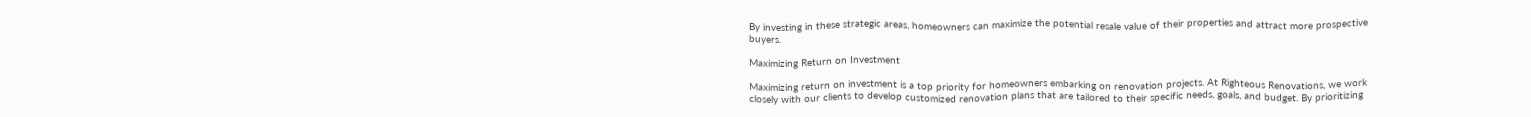By investing in these strategic areas, homeowners can maximize the potential resale value of their properties and attract more prospective buyers.

Maximizing Return on Investment

Maximizing return on investment is a top priority for homeowners embarking on renovation projects. At Righteous Renovations, we work closely with our clients to develop customized renovation plans that are tailored to their specific needs, goals, and budget. By prioritizing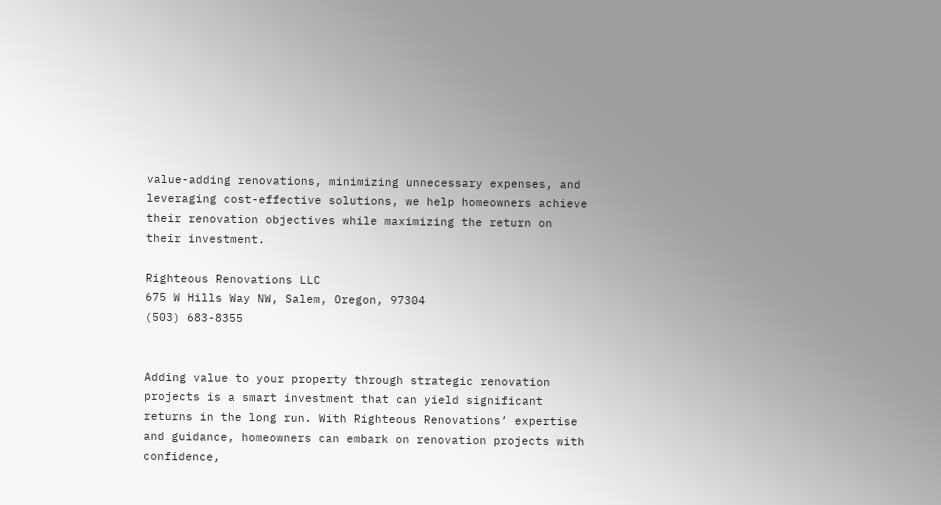value-adding renovations, minimizing unnecessary expenses, and leveraging cost-effective solutions, we help homeowners achieve their renovation objectives while maximizing the return on their investment.

Righteous Renovations LLC
675 W Hills Way NW, Salem, Oregon, 97304
(503) 683-8355


Adding value to your property through strategic renovation projects is a smart investment that can yield significant returns in the long run. With Righteous Renovations’ expertise and guidance, homeowners can embark on renovation projects with confidence,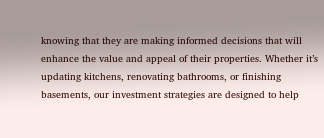knowing that they are making informed decisions that will enhance the value and appeal of their properties. Whether it’s updating kitchens, renovating bathrooms, or finishing basements, our investment strategies are designed to help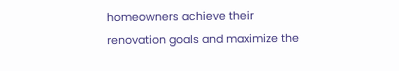homeowners achieve their renovation goals and maximize the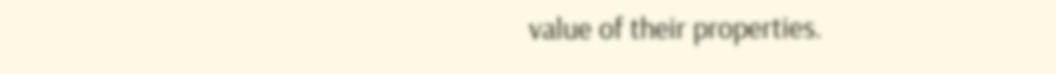value of their properties.